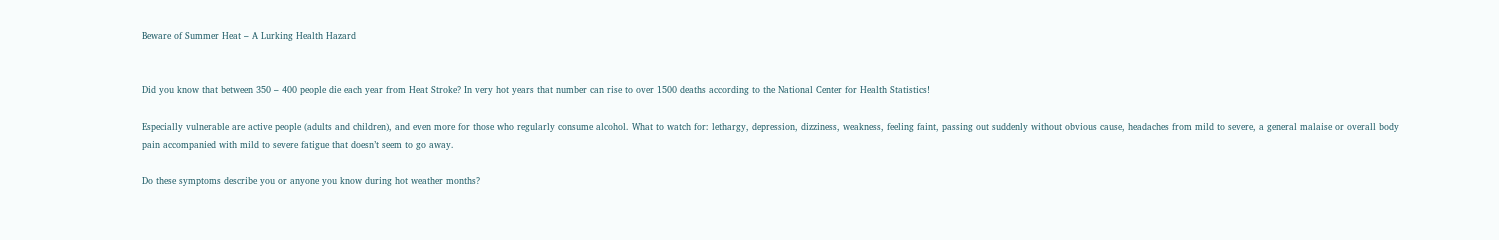Beware of Summer Heat – A Lurking Health Hazard


Did you know that between 350 – 400 people die each year from Heat Stroke? In very hot years that number can rise to over 1500 deaths according to the National Center for Health Statistics!

Especially vulnerable are active people (adults and children), and even more for those who regularly consume alcohol. What to watch for: lethargy, depression, dizziness, weakness, feeling faint, passing out suddenly without obvious cause, headaches from mild to severe, a general malaise or overall body pain accompanied with mild to severe fatigue that doesn’t seem to go away.

Do these symptoms describe you or anyone you know during hot weather months?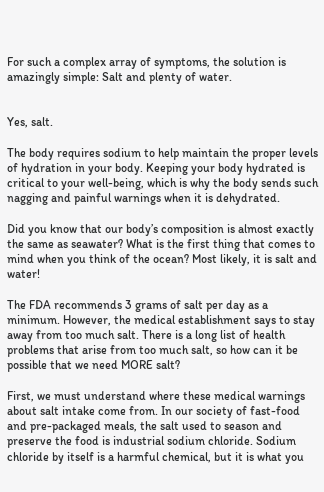For such a complex array of symptoms, the solution is amazingly simple: Salt and plenty of water.


Yes, salt.

The body requires sodium to help maintain the proper levels of hydration in your body. Keeping your body hydrated is critical to your well-being, which is why the body sends such nagging and painful warnings when it is dehydrated.

Did you know that our body’s composition is almost exactly the same as seawater? What is the first thing that comes to mind when you think of the ocean? Most likely, it is salt and water!

The FDA recommends 3 grams of salt per day as a minimum. However, the medical establishment says to stay away from too much salt. There is a long list of health problems that arise from too much salt, so how can it be possible that we need MORE salt?

First, we must understand where these medical warnings about salt intake come from. In our society of fast-food and pre-packaged meals, the salt used to season and preserve the food is industrial sodium chloride. Sodium chloride by itself is a harmful chemical, but it is what you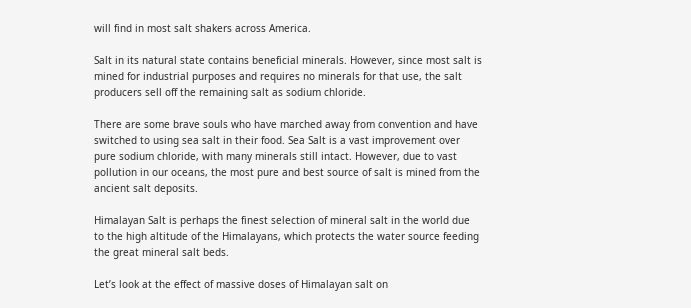will find in most salt shakers across America.

Salt in its natural state contains beneficial minerals. However, since most salt is mined for industrial purposes and requires no minerals for that use, the salt producers sell off the remaining salt as sodium chloride.

There are some brave souls who have marched away from convention and have switched to using sea salt in their food. Sea Salt is a vast improvement over pure sodium chloride, with many minerals still intact. However, due to vast pollution in our oceans, the most pure and best source of salt is mined from the ancient salt deposits.

Himalayan Salt is perhaps the finest selection of mineral salt in the world due to the high altitude of the Himalayans, which protects the water source feeding the great mineral salt beds.

Let’s look at the effect of massive doses of Himalayan salt on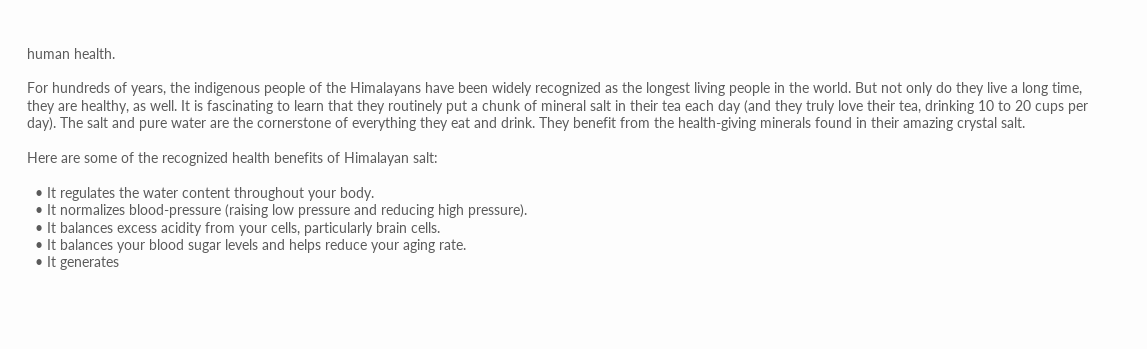human health.

For hundreds of years, the indigenous people of the Himalayans have been widely recognized as the longest living people in the world. But not only do they live a long time, they are healthy, as well. It is fascinating to learn that they routinely put a chunk of mineral salt in their tea each day (and they truly love their tea, drinking 10 to 20 cups per day). The salt and pure water are the cornerstone of everything they eat and drink. They benefit from the health-giving minerals found in their amazing crystal salt.

Here are some of the recognized health benefits of Himalayan salt:

  • It regulates the water content throughout your body.
  • It normalizes blood-pressure (raising low pressure and reducing high pressure).
  • It balances excess acidity from your cells, particularly brain cells.
  • It balances your blood sugar levels and helps reduce your aging rate.
  • It generates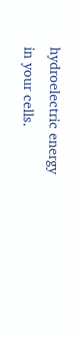hydroelectric energy in your cells.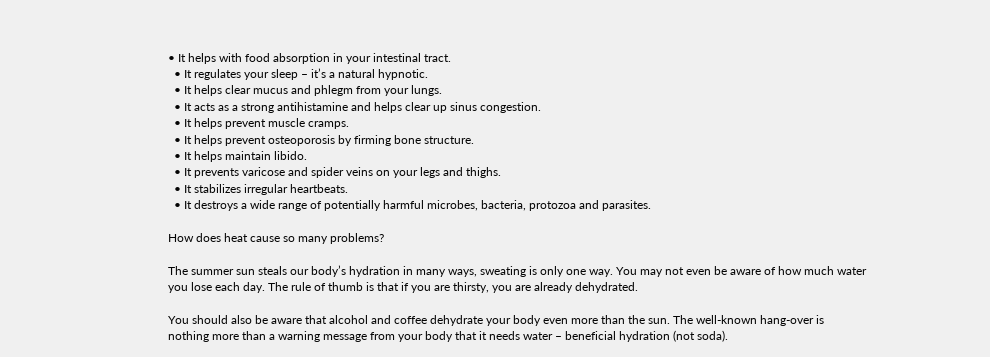• It helps with food absorption in your intestinal tract.
  • It regulates your sleep – it’s a natural hypnotic.
  • It helps clear mucus and phlegm from your lungs.
  • It acts as a strong antihistamine and helps clear up sinus congestion.
  • It helps prevent muscle cramps.
  • It helps prevent osteoporosis by firming bone structure.
  • It helps maintain libido.
  • It prevents varicose and spider veins on your legs and thighs.
  • It stabilizes irregular heartbeats.
  • It destroys a wide range of potentially harmful microbes, bacteria, protozoa and parasites.

How does heat cause so many problems?

The summer sun steals our body’s hydration in many ways, sweating is only one way. You may not even be aware of how much water you lose each day. The rule of thumb is that if you are thirsty, you are already dehydrated.

You should also be aware that alcohol and coffee dehydrate your body even more than the sun. The well-known hang-over is nothing more than a warning message from your body that it needs water – beneficial hydration (not soda).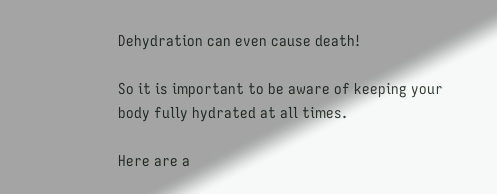Dehydration can even cause death!

So it is important to be aware of keeping your body fully hydrated at all times.

Here are a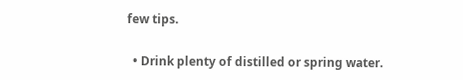few tips.

  • Drink plenty of distilled or spring water.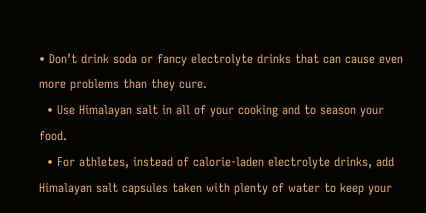• Don’t drink soda or fancy electrolyte drinks that can cause even more problems than they cure.
  • Use Himalayan salt in all of your cooking and to season your food.
  • For athletes, instead of calorie-laden electrolyte drinks, add Himalayan salt capsules taken with plenty of water to keep your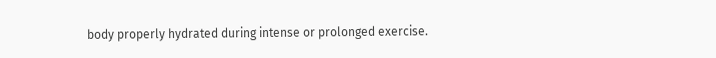body properly hydrated during intense or prolonged exercise.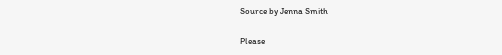Source by Jenna Smith


Please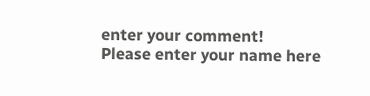enter your comment!
Please enter your name here